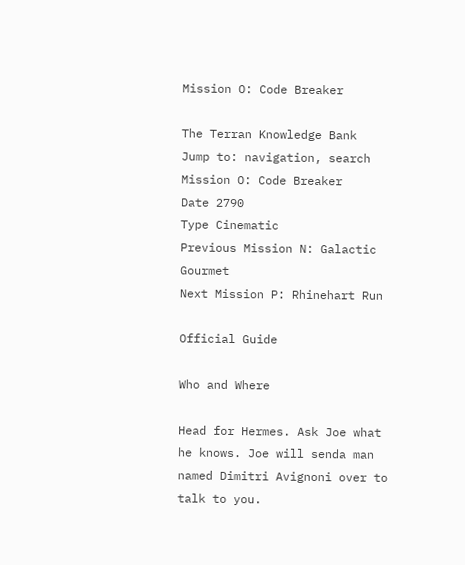Mission O: Code Breaker

The Terran Knowledge Bank
Jump to: navigation, search
Mission O: Code Breaker
Date 2790
Type Cinematic
Previous Mission N: Galactic Gourmet
Next Mission P: Rhinehart Run

Official Guide

Who and Where

Head for Hermes. Ask Joe what he knows. Joe will senda man named Dimitri Avignoni over to talk to you.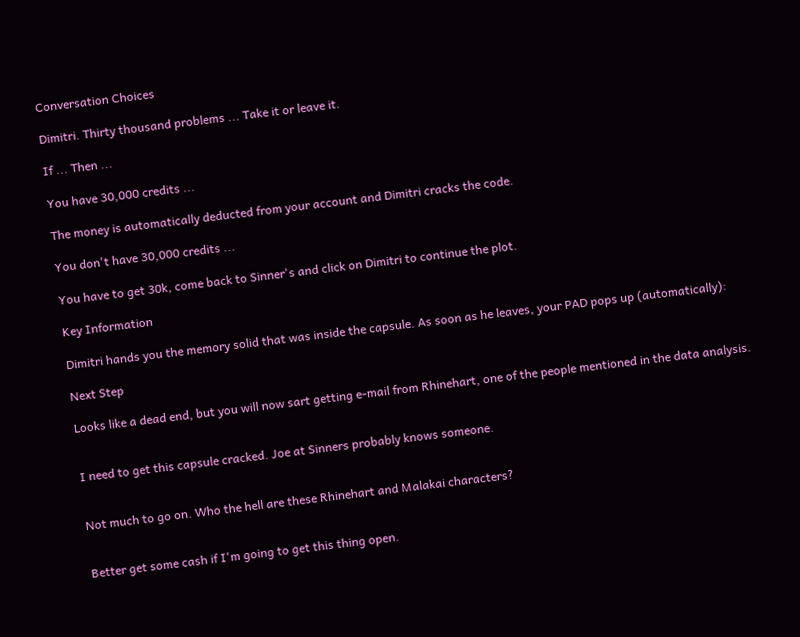Conversation Choices

Dimitri. Thirty thousand problems ... Take it or leave it.

If ... Then ...

You have 30,000 credits ...

The money is automatically deducted from your account and Dimitri cracks the code.

You don't have 30,000 credits ...

You have to get 30k, come back to Sinner's and click on Dimitri to continue the plot.

Key Information

Dimitri hands you the memory solid that was inside the capsule. As soon as he leaves, your PAD pops up (automatically):

Next Step

Looks like a dead end, but you will now sart getting e-mail from Rhinehart, one of the people mentioned in the data analysis.


I need to get this capsule cracked. Joe at Sinners probably knows someone.


Not much to go on. Who the hell are these Rhinehart and Malakai characters?


Better get some cash if I'm going to get this thing open.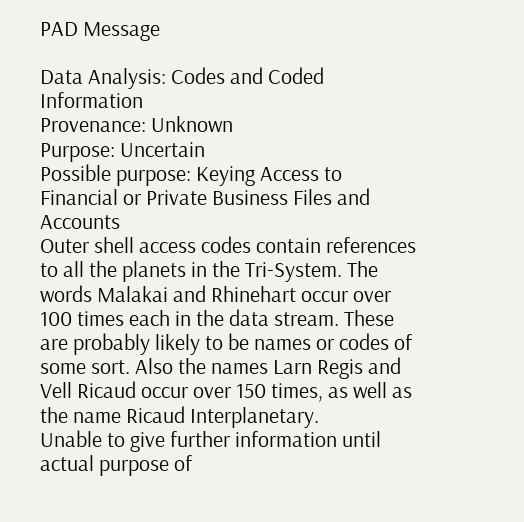PAD Message

Data Analysis: Codes and Coded Information
Provenance: Unknown
Purpose: Uncertain
Possible purpose: Keying Access to Financial or Private Business Files and Accounts
Outer shell access codes contain references to all the planets in the Tri-System. The words Malakai and Rhinehart occur over 100 times each in the data stream. These are probably likely to be names or codes of some sort. Also the names Larn Regis and Vell Ricaud occur over 150 times, as well as the name Ricaud Interplanetary.
Unable to give further information until actual purpose of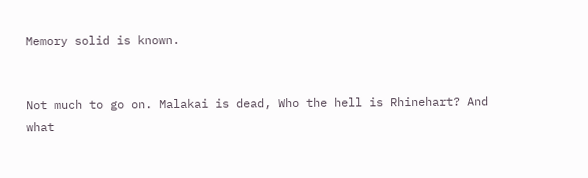Memory solid is known.


Not much to go on. Malakai is dead, Who the hell is Rhinehart? And what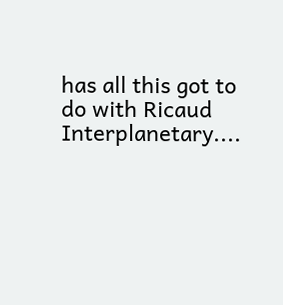has all this got to do with Ricaud Interplanetary....